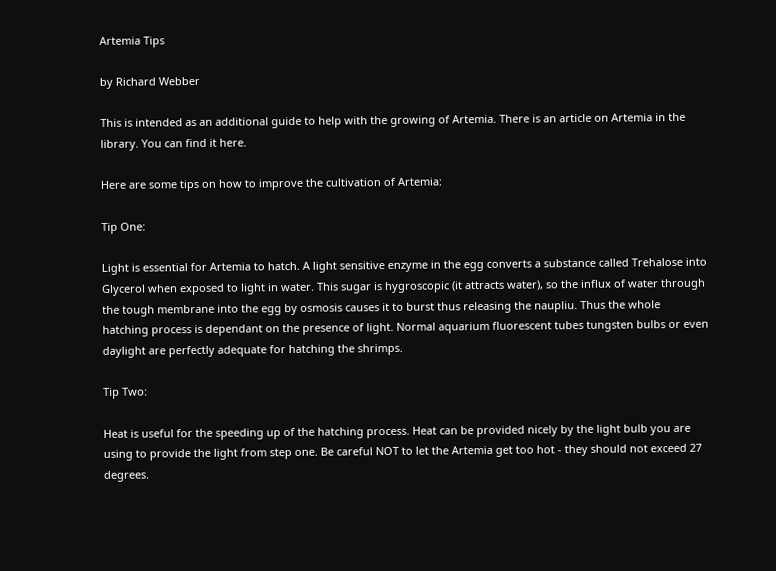Artemia Tips

by Richard Webber

This is intended as an additional guide to help with the growing of Artemia. There is an article on Artemia in the library. You can find it here.

Here are some tips on how to improve the cultivation of Artemia:

Tip One:

Light is essential for Artemia to hatch. A light sensitive enzyme in the egg converts a substance called Trehalose into Glycerol when exposed to light in water. This sugar is hygroscopic (it attracts water), so the influx of water through the tough membrane into the egg by osmosis causes it to burst thus releasing the naupliu. Thus the whole hatching process is dependant on the presence of light. Normal aquarium fluorescent tubes tungsten bulbs or even daylight are perfectly adequate for hatching the shrimps.

Tip Two:

Heat is useful for the speeding up of the hatching process. Heat can be provided nicely by the light bulb you are using to provide the light from step one. Be careful NOT to let the Artemia get too hot - they should not exceed 27 degrees.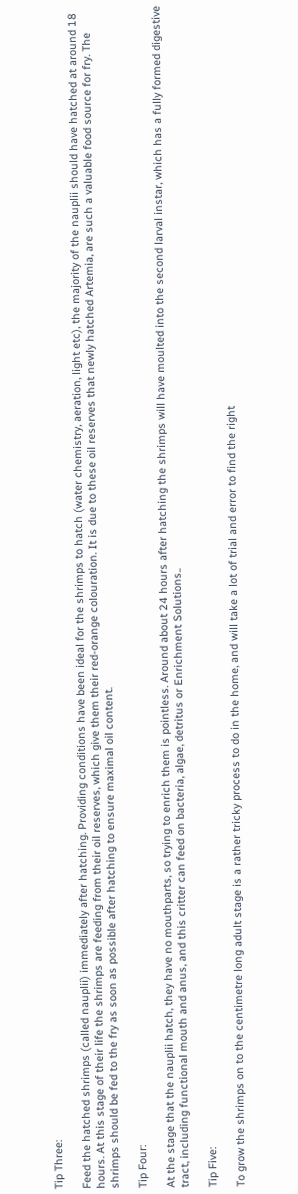Tip Three:

Feed the hatched shrimps (called nauplii) immediately after hatching. Providing conditions have been ideal for the shrimps to hatch (water chemistry, aeration, light etc), the majority of the nauplii should have hatched at around 18 hours. At this stage of their life the shrimps are feeding from their oil reserves, which give them their red-orange colouration. It is due to these oil reserves that newly hatched Artemia, are such a valuable food source for fry. The shrimps should be fed to the fry as soon as possible after hatching to ensure maximal oil content.

Tip Four:

At the stage that the nauplii hatch, they have no mouthparts, so trying to enrich them is pointless. Around about 24 hours after hatching the shrimps will have moulted into the second larval instar, which has a fully formed digestive tract, including functional mouth and anus, and this critter can feed on bacteria, algae, detritus or Enrichment Solutions..

Tip Five:

To grow the shrimps on to the centimetre long adult stage is a rather tricky process to do in the home, and will take a lot of trial and error to find the right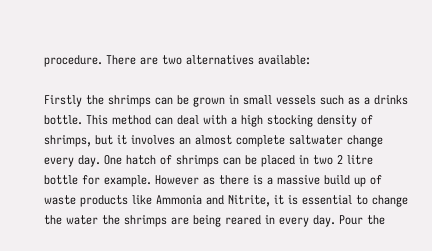procedure. There are two alternatives available:

Firstly the shrimps can be grown in small vessels such as a drinks bottle. This method can deal with a high stocking density of shrimps, but it involves an almost complete saltwater change every day. One hatch of shrimps can be placed in two 2 litre bottle for example. However as there is a massive build up of waste products like Ammonia and Nitrite, it is essential to change the water the shrimps are being reared in every day. Pour the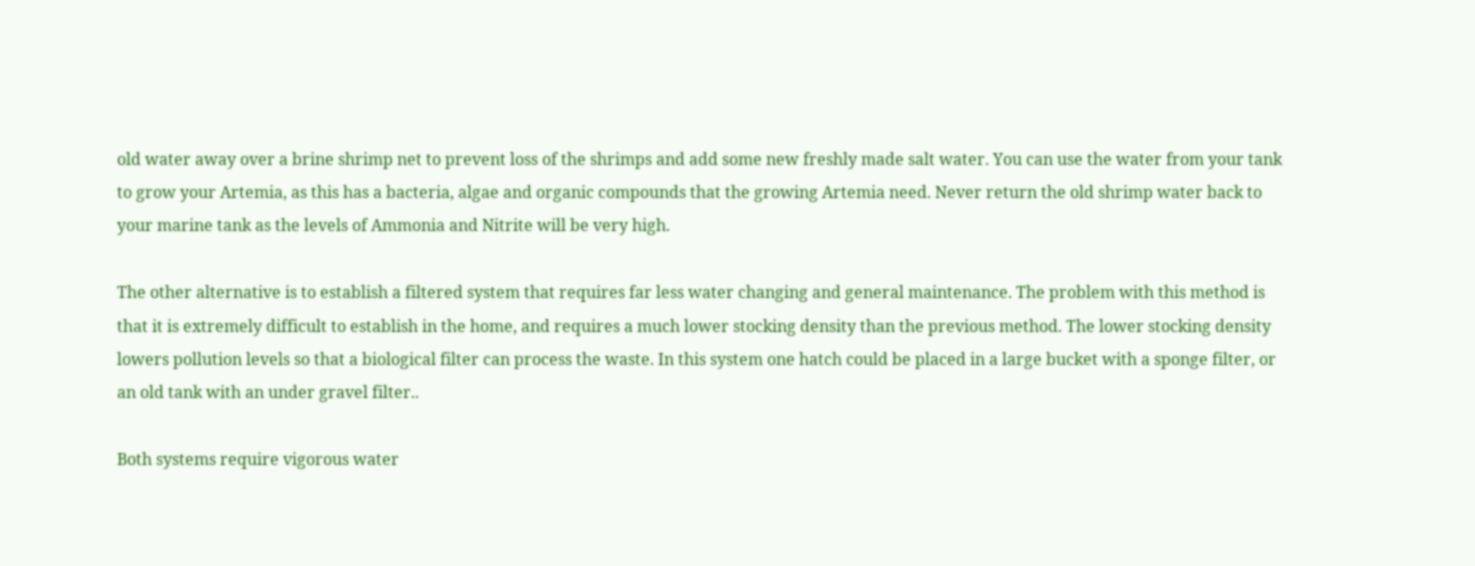old water away over a brine shrimp net to prevent loss of the shrimps and add some new freshly made salt water. You can use the water from your tank to grow your Artemia, as this has a bacteria, algae and organic compounds that the growing Artemia need. Never return the old shrimp water back to your marine tank as the levels of Ammonia and Nitrite will be very high.

The other alternative is to establish a filtered system that requires far less water changing and general maintenance. The problem with this method is that it is extremely difficult to establish in the home, and requires a much lower stocking density than the previous method. The lower stocking density lowers pollution levels so that a biological filter can process the waste. In this system one hatch could be placed in a large bucket with a sponge filter, or an old tank with an under gravel filter..

Both systems require vigorous water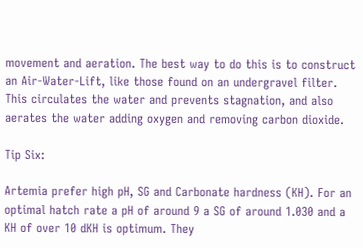movement and aeration. The best way to do this is to construct an Air-Water-Lift, like those found on an undergravel filter. This circulates the water and prevents stagnation, and also aerates the water adding oxygen and removing carbon dioxide.

Tip Six:

Artemia prefer high pH, SG and Carbonate hardness (KH). For an optimal hatch rate a pH of around 9 a SG of around 1.030 and a KH of over 10 dKH is optimum. They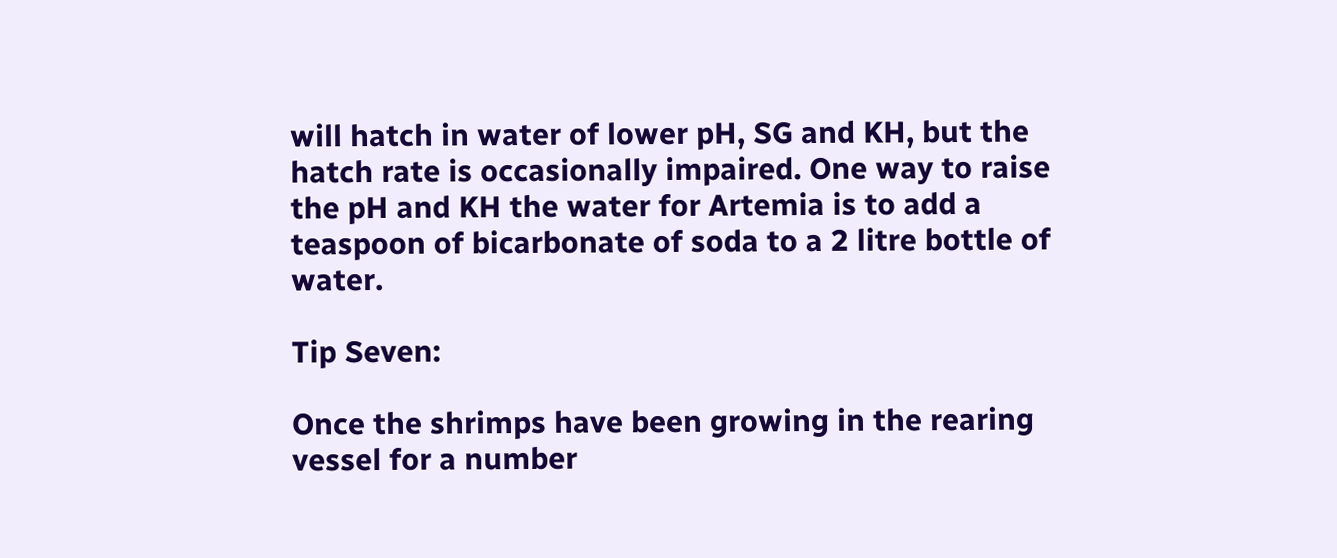will hatch in water of lower pH, SG and KH, but the hatch rate is occasionally impaired. One way to raise the pH and KH the water for Artemia is to add a teaspoon of bicarbonate of soda to a 2 litre bottle of water.

Tip Seven:

Once the shrimps have been growing in the rearing vessel for a number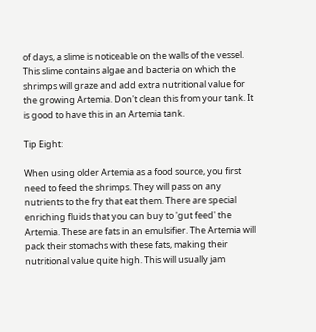of days, a slime is noticeable on the walls of the vessel. This slime contains algae and bacteria on which the shrimps will graze and add extra nutritional value for the growing Artemia. Don't clean this from your tank. It is good to have this in an Artemia tank.

Tip Eight:

When using older Artemia as a food source, you first need to feed the shrimps. They will pass on any nutrients to the fry that eat them. There are special enriching fluids that you can buy to 'gut feed' the Artemia. These are fats in an emulsifier. The Artemia will pack their stomachs with these fats, making their nutritional value quite high. This will usually jam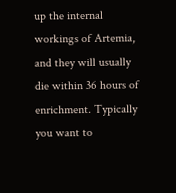up the internal workings of Artemia, and they will usually die within 36 hours of enrichment. Typically you want to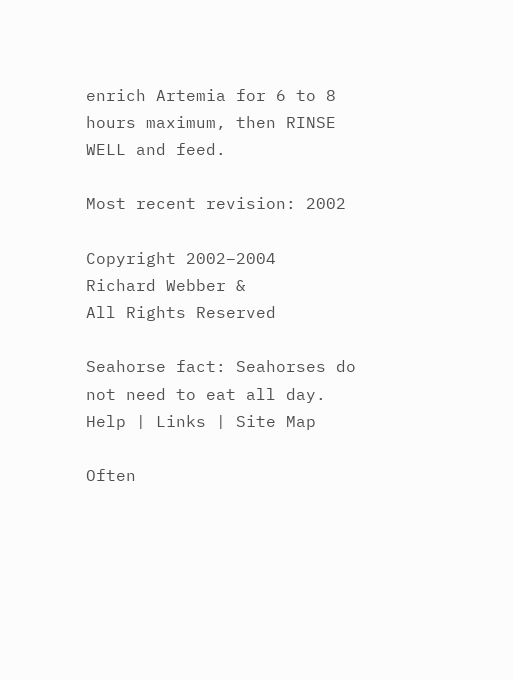enrich Artemia for 6 to 8 hours maximum, then RINSE WELL and feed.

Most recent revision: 2002

Copyright 2002–2004
Richard Webber &
All Rights Reserved

Seahorse fact: Seahorses do not need to eat all day.
Help | Links | Site Map

Often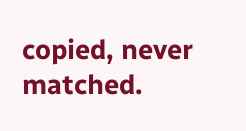copied, never matched.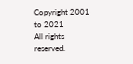Copyright 2001 to 2021
All rights reserved.